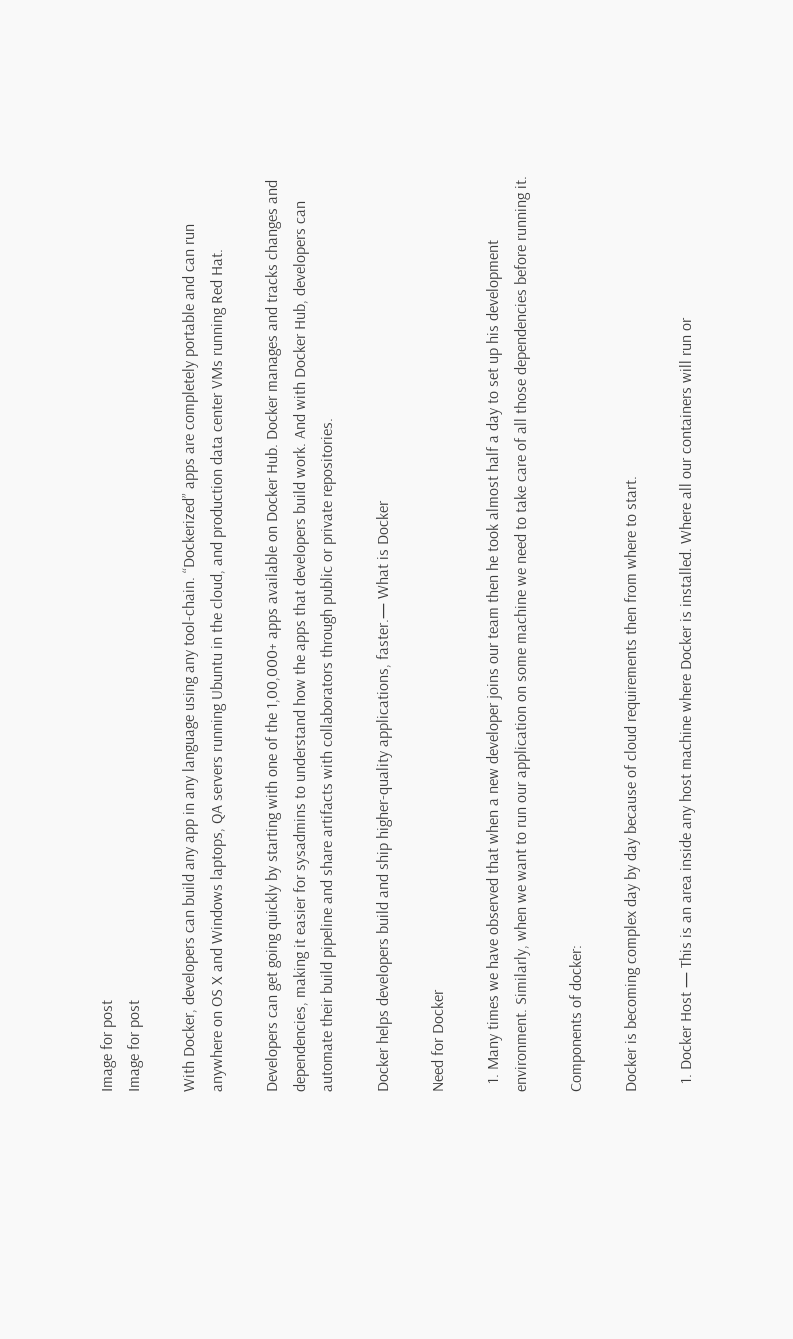Image for post
Image for post

With Docker, developers can build any app in any language using any tool-chain. “Dockerized” apps are completely portable and can run anywhere on OS X and Windows laptops, QA servers running Ubuntu in the cloud, and production data center VMs running Red Hat.

Developers can get going quickly by starting with one of the 1,00,000+ apps available on Docker Hub. Docker manages and tracks changes and dependencies, making it easier for sysadmins to understand how the apps that developers build work. And with Docker Hub, developers can automate their build pipeline and share artifacts with collaborators through public or private repositories.

Docker helps developers build and ship higher-quality applications, faster.— What is Docker

Need for Docker

  1. Many times we have observed that when a new developer joins our team then he took almost half a day to set up his development environment. Similarly, when we want to run our application on some machine we need to take care of all those dependencies before running it.

Components of docker:

Docker is becoming complex day by day because of cloud requirements then from where to start.

  1. Docker Host — This is an area inside any host machine where Docker is installed. Where all our containers will run or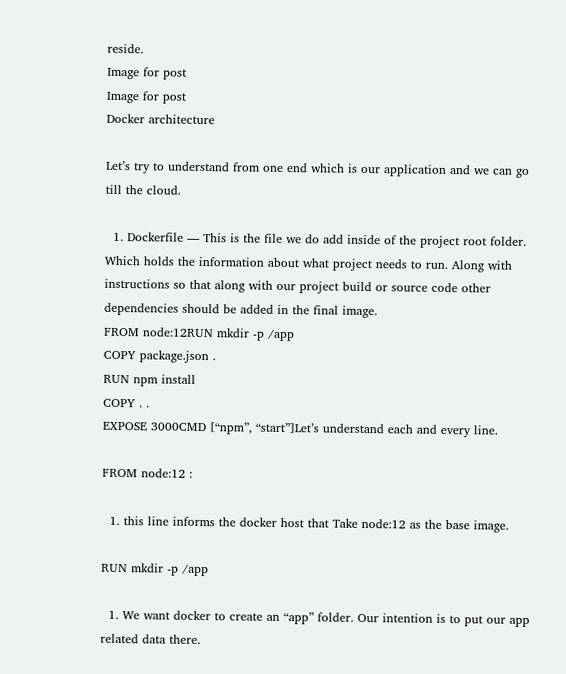reside.
Image for post
Image for post
Docker architecture

Let’s try to understand from one end which is our application and we can go till the cloud.

  1. Dockerfile — This is the file we do add inside of the project root folder. Which holds the information about what project needs to run. Along with instructions so that along with our project build or source code other dependencies should be added in the final image.
FROM node:12RUN mkdir -p /app
COPY package.json .
RUN npm install
COPY . .
EXPOSE 3000CMD [“npm”, “start”]Let’s understand each and every line.

FROM node:12 :

  1. this line informs the docker host that Take node:12 as the base image.

RUN mkdir -p /app

  1. We want docker to create an “app” folder. Our intention is to put our app related data there.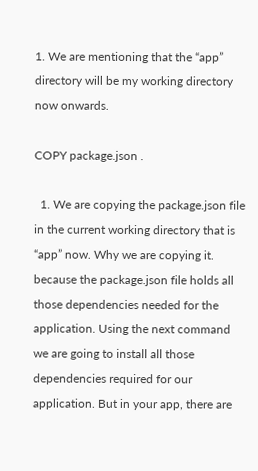1. We are mentioning that the “app” directory will be my working directory now onwards.

COPY package.json .

  1. We are copying the package.json file in the current working directory that is “app” now. Why we are copying it. because the package.json file holds all those dependencies needed for the application. Using the next command we are going to install all those dependencies required for our application. But in your app, there are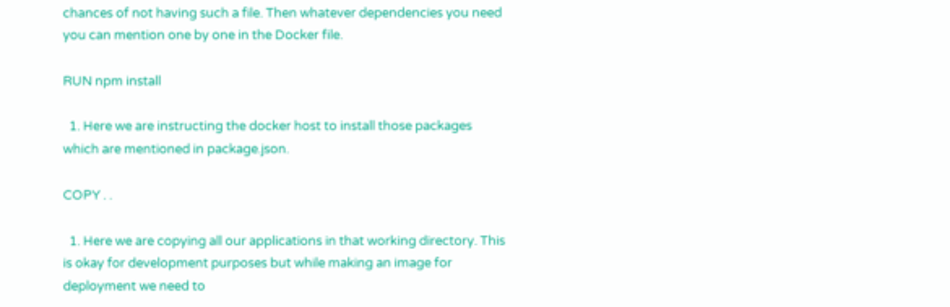chances of not having such a file. Then whatever dependencies you need you can mention one by one in the Docker file.

RUN npm install

  1. Here we are instructing the docker host to install those packages which are mentioned in package.json.

COPY . .

  1. Here we are copying all our applications in that working directory. This is okay for development purposes but while making an image for deployment we need to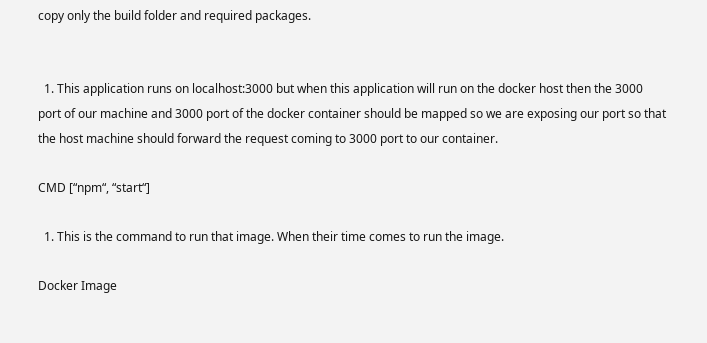copy only the build folder and required packages.


  1. This application runs on localhost:3000 but when this application will run on the docker host then the 3000 port of our machine and 3000 port of the docker container should be mapped so we are exposing our port so that the host machine should forward the request coming to 3000 port to our container.

CMD [“npm“, “start“]

  1. This is the command to run that image. When their time comes to run the image.

Docker Image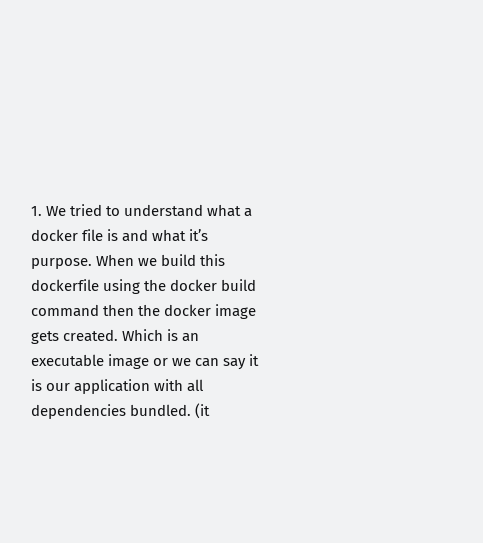1. We tried to understand what a docker file is and what it’s purpose. When we build this dockerfile using the docker build command then the docker image gets created. Which is an executable image or we can say it is our application with all dependencies bundled. (it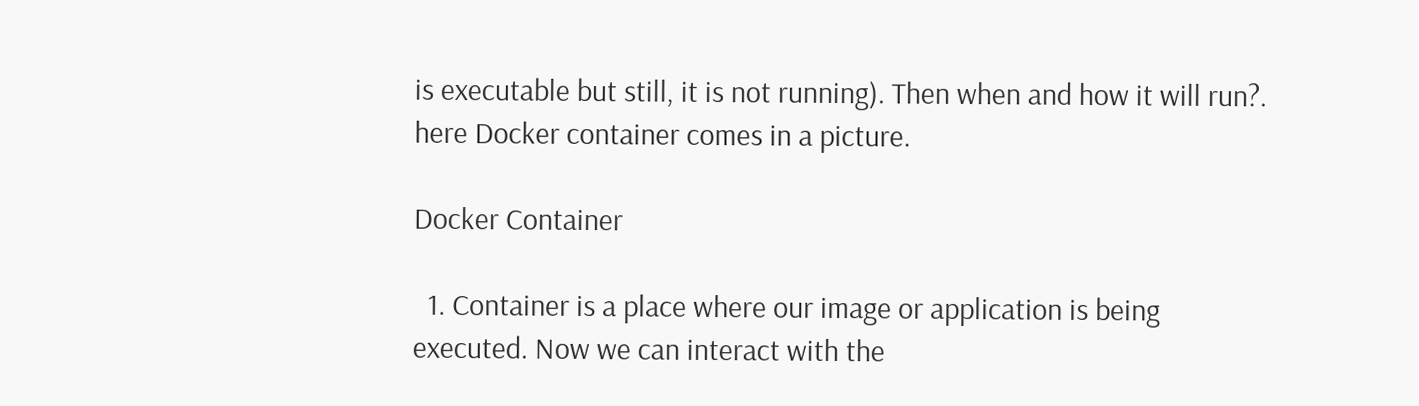is executable but still, it is not running). Then when and how it will run?. here Docker container comes in a picture.

Docker Container

  1. Container is a place where our image or application is being executed. Now we can interact with the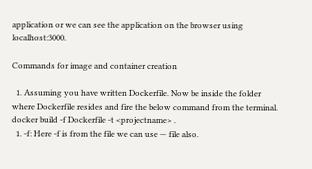application or we can see the application on the browser using localhost:3000.

Commands for image and container creation

  1. Assuming you have written Dockerfile. Now be inside the folder where Dockerfile resides and fire the below command from the terminal.
docker build -f Dockerfile -t <projectname> .
  1. -f: Here -f is from the file we can use — file also.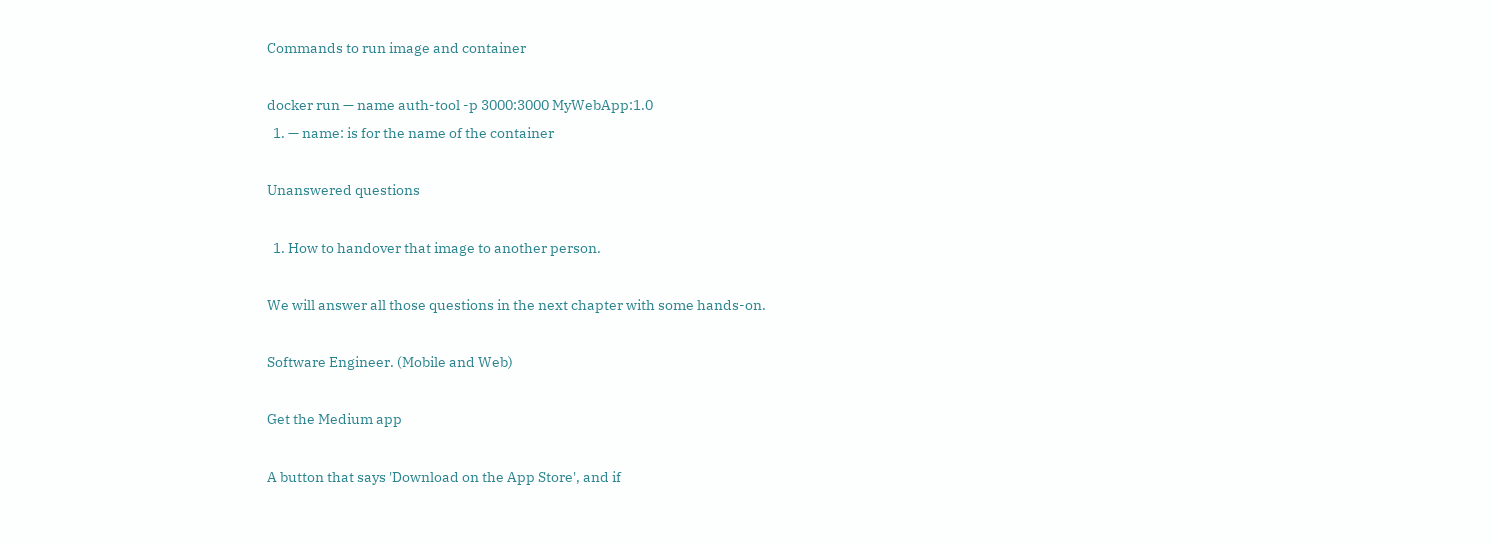Commands to run image and container

docker run — name auth-tool -p 3000:3000 MyWebApp:1.0
  1. — name: is for the name of the container

Unanswered questions

  1. How to handover that image to another person.

We will answer all those questions in the next chapter with some hands-on.

Software Engineer. (Mobile and Web)

Get the Medium app

A button that says 'Download on the App Store', and if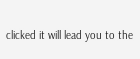clicked it will lead you to the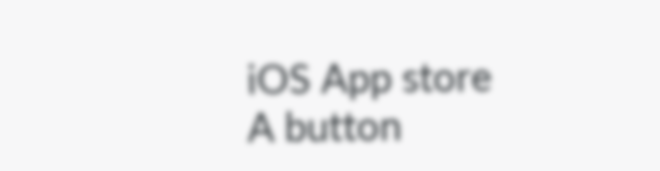iOS App store
A button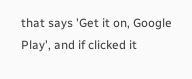that says 'Get it on, Google Play', and if clicked it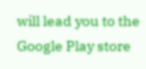will lead you to the Google Play store